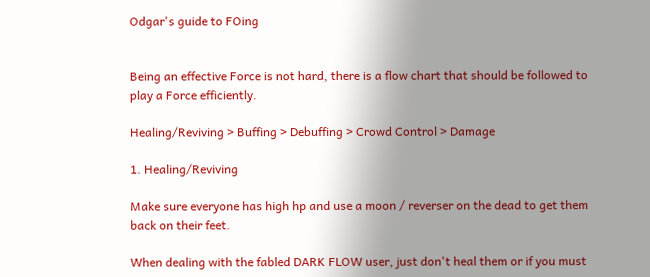Odgar's guide to FOing


Being an effective Force is not hard, there is a flow chart that should be followed to play a Force efficiently.

Healing/Reviving > Buffing > Debuffing > Crowd Control > Damage

1. Healing/Reviving

Make sure everyone has high hp and use a moon / reverser on the dead to get them back on their feet.

When dealing with the fabled DARK FLOW user, just don't heal them or if you must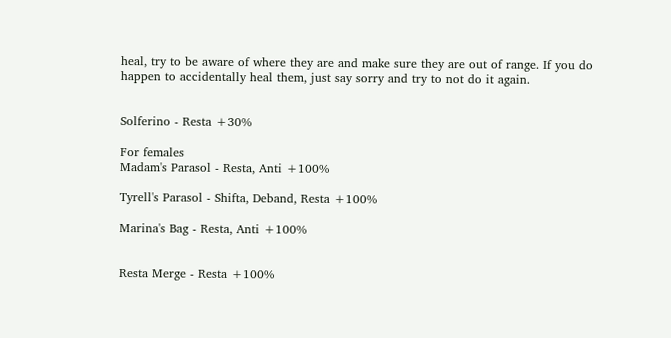heal, try to be aware of where they are and make sure they are out of range. If you do happen to accidentally heal them, just say sorry and try to not do it again.


Solferino - Resta +30%

For females
Madam's Parasol - Resta, Anti +100%

Tyrell's Parasol - Shifta, Deband, Resta +100%

Marina's Bag - Resta, Anti +100%


Resta Merge - Resta +100%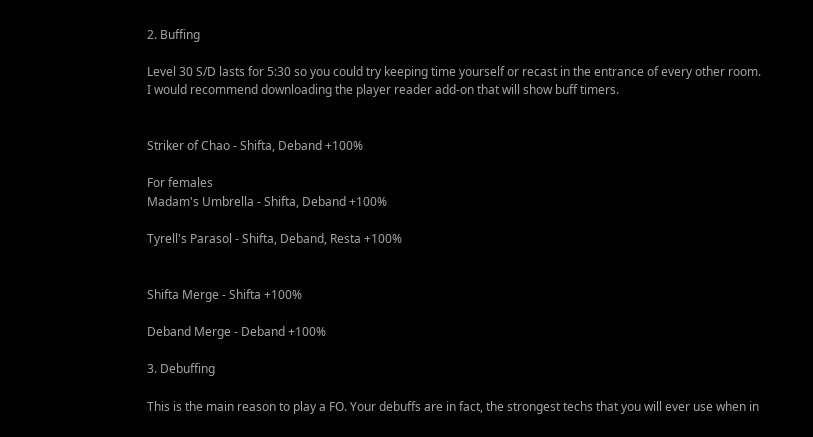2. Buffing

Level 30 S/D lasts for 5:30 so you could try keeping time yourself or recast in the entrance of every other room.
I would recommend downloading the player reader add-on that will show buff timers.


Striker of Chao - Shifta, Deband +100%

For females
Madam's Umbrella - Shifta, Deband +100%

Tyrell's Parasol - Shifta, Deband, Resta +100%


Shifta Merge - Shifta +100%

Deband Merge - Deband +100%

3. Debuffing

This is the main reason to play a FO. Your debuffs are in fact, the strongest techs that you will ever use when in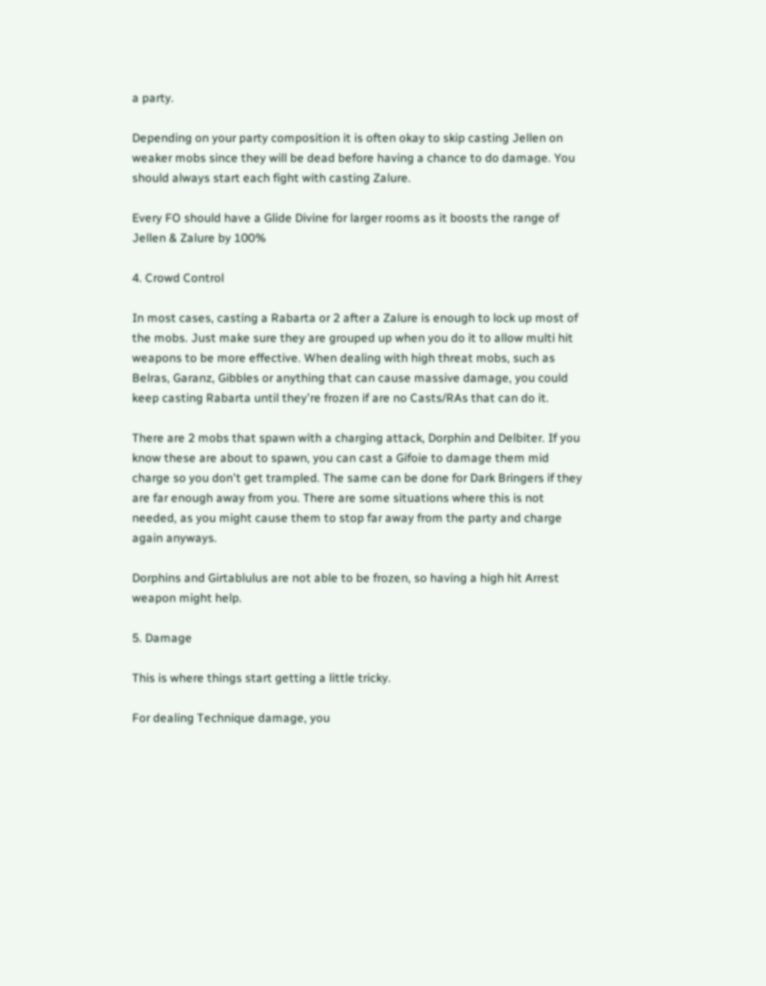a party.

Depending on your party composition it is often okay to skip casting Jellen on weaker mobs since they will be dead before having a chance to do damage. You should always start each fight with casting Zalure.

Every FO should have a Glide Divine for larger rooms as it boosts the range of Jellen & Zalure by 100%

4. Crowd Control

In most cases, casting a Rabarta or 2 after a Zalure is enough to lock up most of the mobs. Just make sure they are grouped up when you do it to allow multi hit weapons to be more effective. When dealing with high threat mobs, such as Belras, Garanz, Gibbles or anything that can cause massive damage, you could keep casting Rabarta until they're frozen if are no Casts/RAs that can do it.

There are 2 mobs that spawn with a charging attack, Dorphin and Delbiter. If you know these are about to spawn, you can cast a Gifoie to damage them mid charge so you don't get trampled. The same can be done for Dark Bringers if they are far enough away from you. There are some situations where this is not needed, as you might cause them to stop far away from the party and charge again anyways.

Dorphins and Girtablulus are not able to be frozen, so having a high hit Arrest weapon might help.

5. Damage

This is where things start getting a little tricky.

For dealing Technique damage, you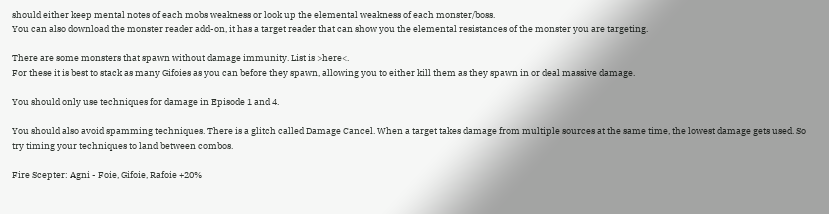should either keep mental notes of each mobs weakness or look up the elemental weakness of each monster/boss.
You can also download the monster reader add-on, it has a target reader that can show you the elemental resistances of the monster you are targeting.

There are some monsters that spawn without damage immunity. List is >here<.
For these it is best to stack as many Gifoies as you can before they spawn, allowing you to either kill them as they spawn in or deal massive damage.

You should only use techniques for damage in Episode 1 and 4.

You should also avoid spamming techniques. There is a glitch called Damage Cancel. When a target takes damage from multiple sources at the same time, the lowest damage gets used. So try timing your techniques to land between combos.

Fire Scepter: Agni - Foie, Gifoie, Rafoie +20%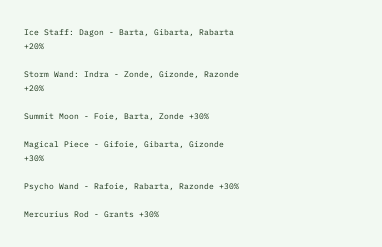Ice Staff: Dagon - Barta, Gibarta, Rabarta +20%

Storm Wand: Indra - Zonde, Gizonde, Razonde +20%

Summit Moon - Foie, Barta, Zonde +30%

Magical Piece - Gifoie, Gibarta, Gizonde +30%

Psycho Wand - Rafoie, Rabarta, Razonde +30%

Mercurius Rod - Grants +30%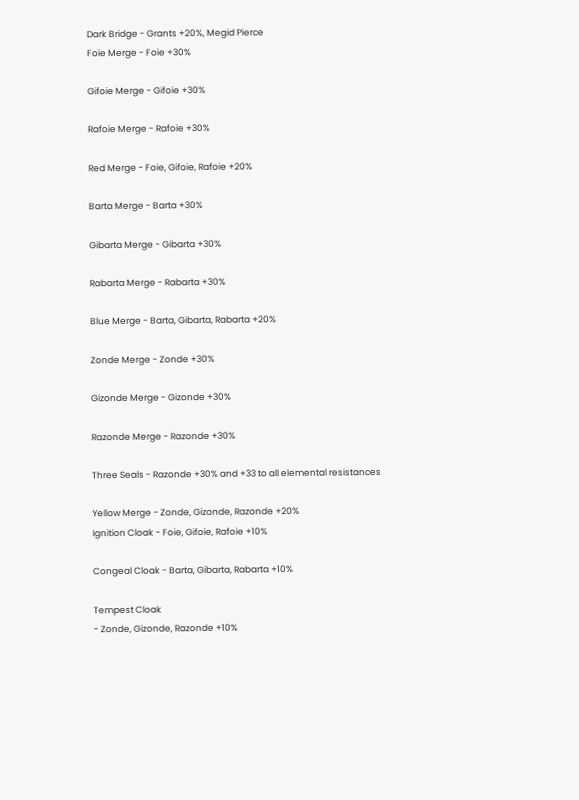Dark Bridge - Grants +20%, Megid Pierce
Foie Merge - Foie +30%

Gifoie Merge - Gifoie +30%

Rafoie Merge - Rafoie +30%

Red Merge - Foie, Gifoie, Rafoie +20%

Barta Merge - Barta +30%

Gibarta Merge - Gibarta +30%

Rabarta Merge - Rabarta +30%

Blue Merge - Barta, Gibarta, Rabarta +20%

Zonde Merge - Zonde +30%

Gizonde Merge - Gizonde +30%

Razonde Merge - Razonde +30%

Three Seals - Razonde +30% and +33 to all elemental resistances

Yellow Merge - Zonde, Gizonde, Razonde +20%
Ignition Cloak - Foie, Gifoie, Rafoie +10%

Congeal Cloak - Barta, Gibarta, Rabarta +10%

Tempest Cloak
- Zonde, Gizonde, Razonde +10%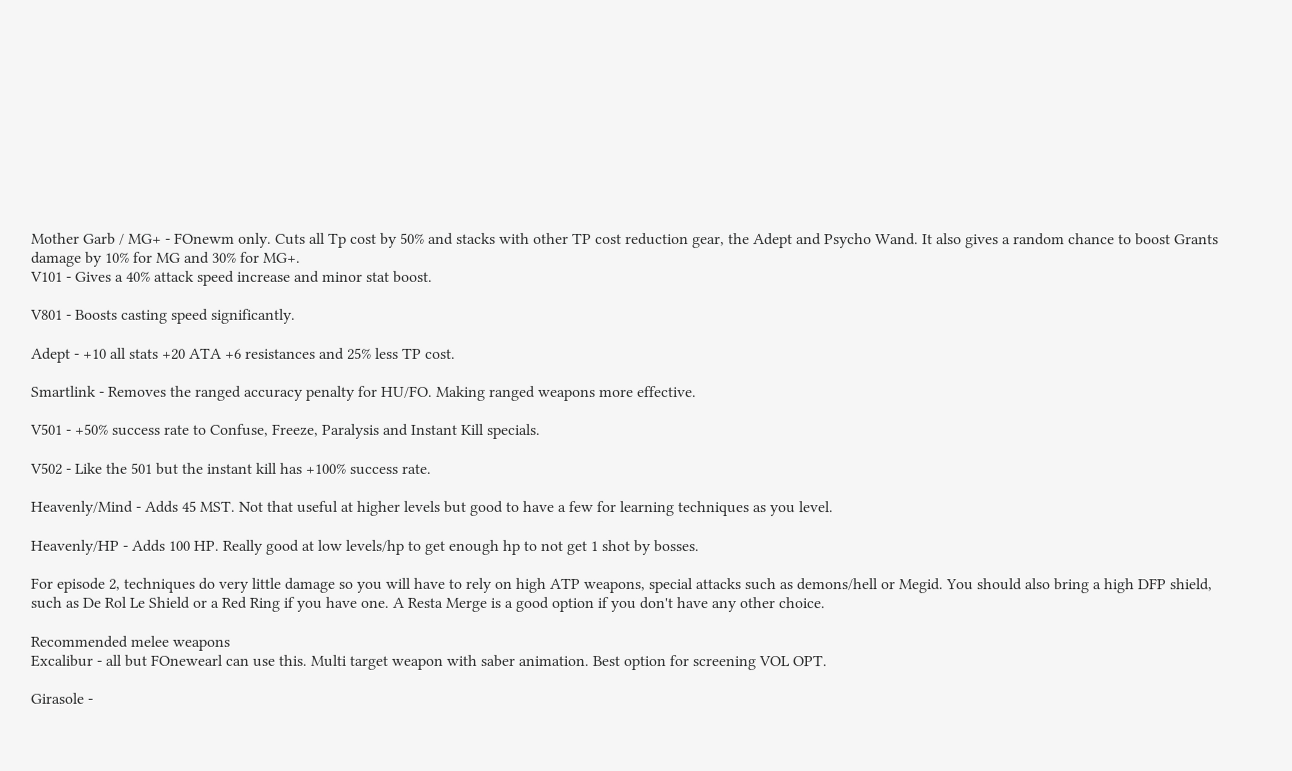Mother Garb / MG+ - FOnewm only. Cuts all Tp cost by 50% and stacks with other TP cost reduction gear, the Adept and Psycho Wand. It also gives a random chance to boost Grants damage by 10% for MG and 30% for MG+.
V101 - Gives a 40% attack speed increase and minor stat boost.

V801 - Boosts casting speed significantly.

Adept - +10 all stats +20 ATA +6 resistances and 25% less TP cost.

Smartlink - Removes the ranged accuracy penalty for HU/FO. Making ranged weapons more effective.

V501 - +50% success rate to Confuse, Freeze, Paralysis and Instant Kill specials.

V502 - Like the 501 but the instant kill has +100% success rate.

Heavenly/Mind - Adds 45 MST. Not that useful at higher levels but good to have a few for learning techniques as you level.

Heavenly/HP - Adds 100 HP. Really good at low levels/hp to get enough hp to not get 1 shot by bosses.

For episode 2, techniques do very little damage so you will have to rely on high ATP weapons, special attacks such as demons/hell or Megid. You should also bring a high DFP shield, such as De Rol Le Shield or a Red Ring if you have one. A Resta Merge is a good option if you don't have any other choice.

Recommended melee weapons
Excalibur - all but FOnewearl can use this. Multi target weapon with saber animation. Best option for screening VOL OPT.

Girasole -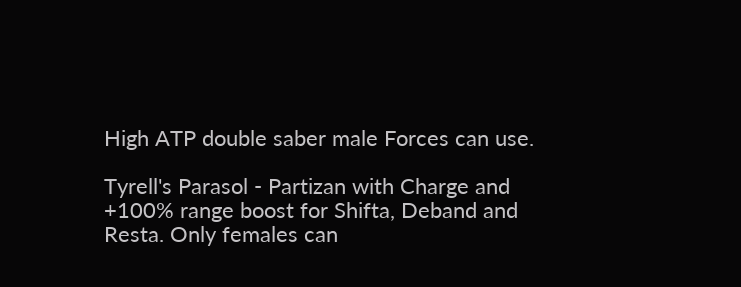High ATP double saber male Forces can use.

Tyrell's Parasol - Partizan with Charge and +100% range boost for Shifta, Deband and Resta. Only females can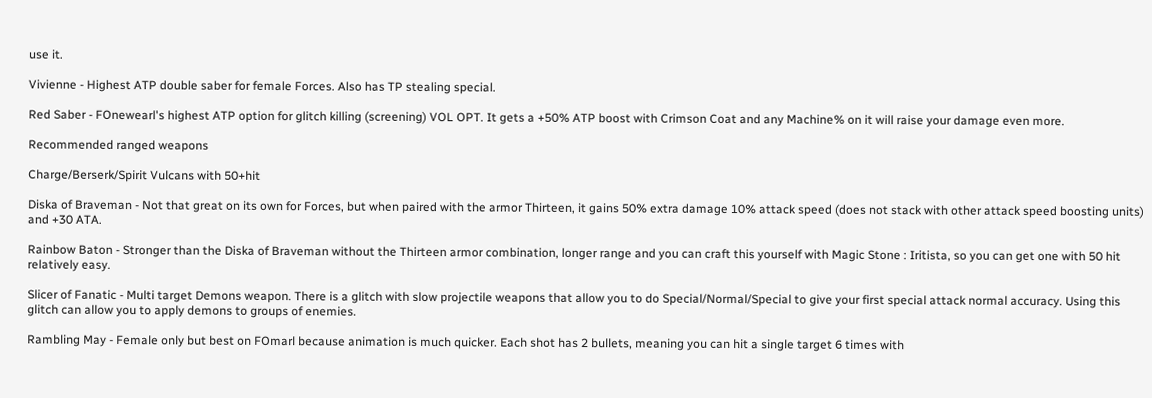use it.

Vivienne - Highest ATP double saber for female Forces. Also has TP stealing special.

Red Saber - FOnewearl's highest ATP option for glitch killing (screening) VOL OPT. It gets a +50% ATP boost with Crimson Coat and any Machine% on it will raise your damage even more.

Recommended ranged weapons

Charge/Berserk/Spirit Vulcans with 50+hit

Diska of Braveman - Not that great on its own for Forces, but when paired with the armor Thirteen, it gains 50% extra damage 10% attack speed (does not stack with other attack speed boosting units) and +30 ATA.

Rainbow Baton - Stronger than the Diska of Braveman without the Thirteen armor combination, longer range and you can craft this yourself with Magic Stone : Iritista, so you can get one with 50 hit relatively easy.

Slicer of Fanatic - Multi target Demons weapon. There is a glitch with slow projectile weapons that allow you to do Special/Normal/Special to give your first special attack normal accuracy. Using this glitch can allow you to apply demons to groups of enemies.

Rambling May - Female only but best on FOmarl because animation is much quicker. Each shot has 2 bullets, meaning you can hit a single target 6 times with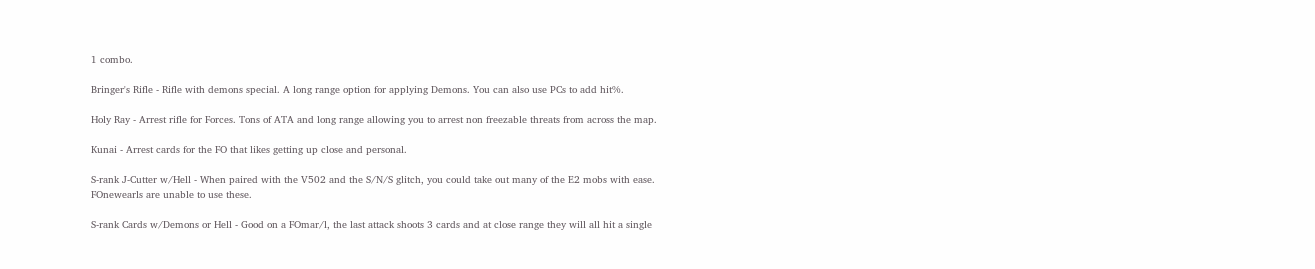1 combo.

Bringer's Rifle - Rifle with demons special. A long range option for applying Demons. You can also use PCs to add hit%.

Holy Ray - Arrest rifle for Forces. Tons of ATA and long range allowing you to arrest non freezable threats from across the map.

Kunai - Arrest cards for the FO that likes getting up close and personal.

S-rank J-Cutter w/Hell - When paired with the V502 and the S/N/S glitch, you could take out many of the E2 mobs with ease. FOnewearls are unable to use these.

S-rank Cards w/Demons or Hell - Good on a FOmar/l, the last attack shoots 3 cards and at close range they will all hit a single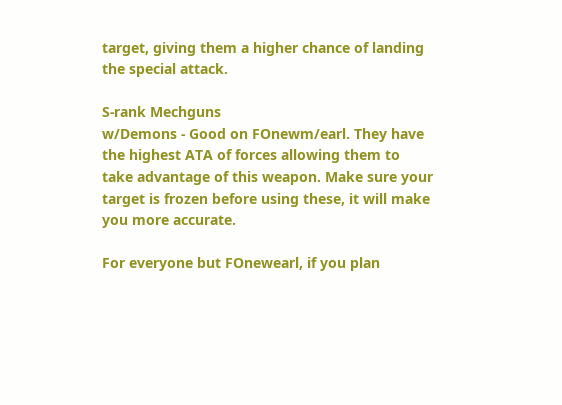target, giving them a higher chance of landing the special attack.

S-rank Mechguns
w/Demons - Good on FOnewm/earl. They have the highest ATA of forces allowing them to take advantage of this weapon. Make sure your target is frozen before using these, it will make you more accurate.

For everyone but FOnewearl, if you plan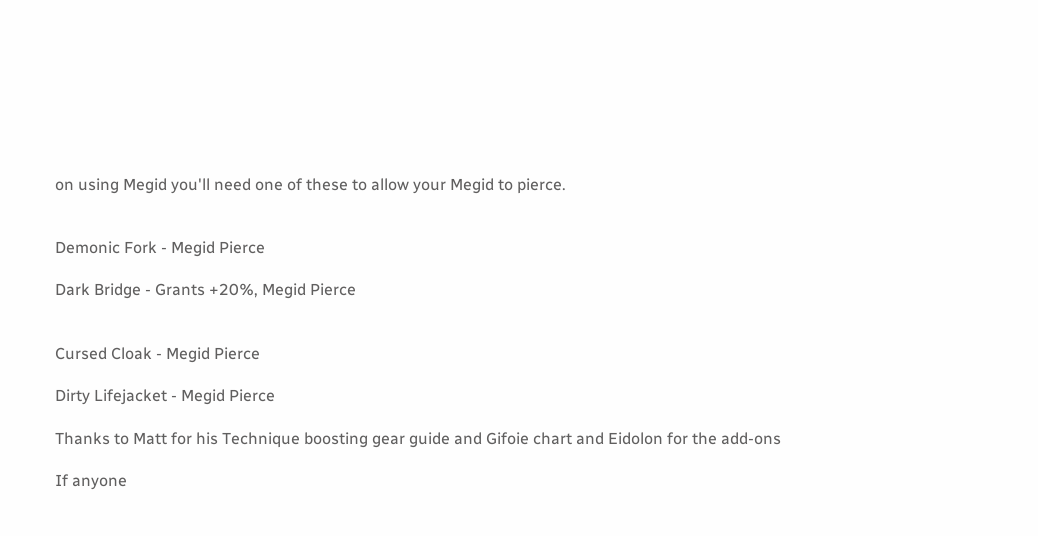on using Megid you'll need one of these to allow your Megid to pierce.


Demonic Fork - Megid Pierce

Dark Bridge - Grants +20%, Megid Pierce


Cursed Cloak - Megid Pierce

Dirty Lifejacket - Megid Pierce

Thanks to Matt for his Technique boosting gear guide and Gifoie chart and Eidolon for the add-ons

If anyone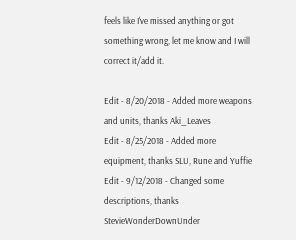feels like I've missed anything or got something wrong, let me know and I will correct it/add it.

Edit - 8/20/2018 - Added more weapons and units, thanks Aki_Leaves
Edit - 8/25/2018 - Added more equipment, thanks SLU, Rune and Yuffie
Edit - 9/12/2018 - Changed some descriptions, thanks StevieWonderDownUnder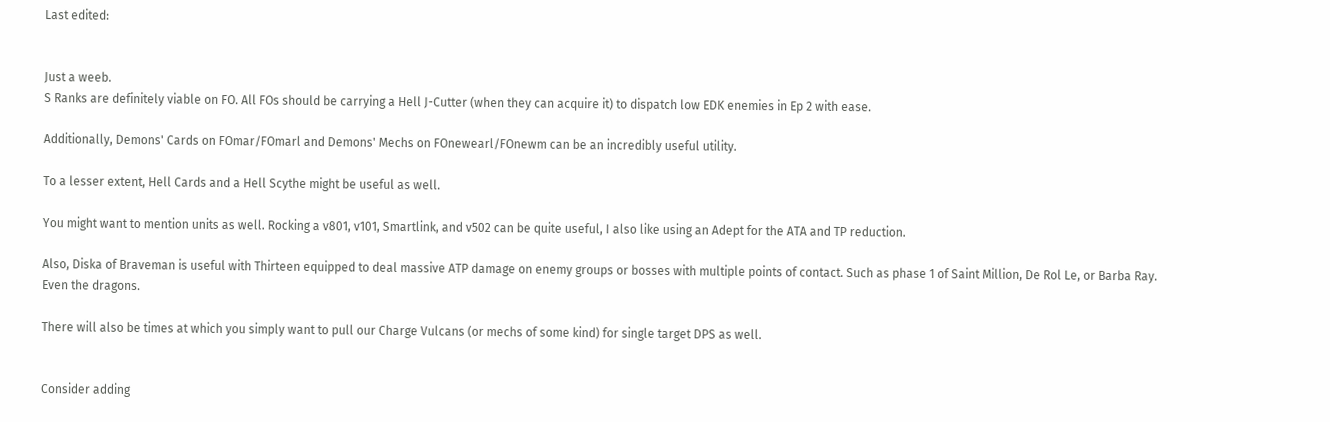Last edited:


Just a weeb.
S Ranks are definitely viable on FO. All FOs should be carrying a Hell J-Cutter (when they can acquire it) to dispatch low EDK enemies in Ep 2 with ease.

Additionally, Demons' Cards on FOmar/FOmarl and Demons' Mechs on FOnewearl/FOnewm can be an incredibly useful utility.

To a lesser extent, Hell Cards and a Hell Scythe might be useful as well.

You might want to mention units as well. Rocking a v801, v101, Smartlink, and v502 can be quite useful, I also like using an Adept for the ATA and TP reduction.

Also, Diska of Braveman is useful with Thirteen equipped to deal massive ATP damage on enemy groups or bosses with multiple points of contact. Such as phase 1 of Saint Million, De Rol Le, or Barba Ray. Even the dragons.

There will also be times at which you simply want to pull our Charge Vulcans (or mechs of some kind) for single target DPS as well.


Consider adding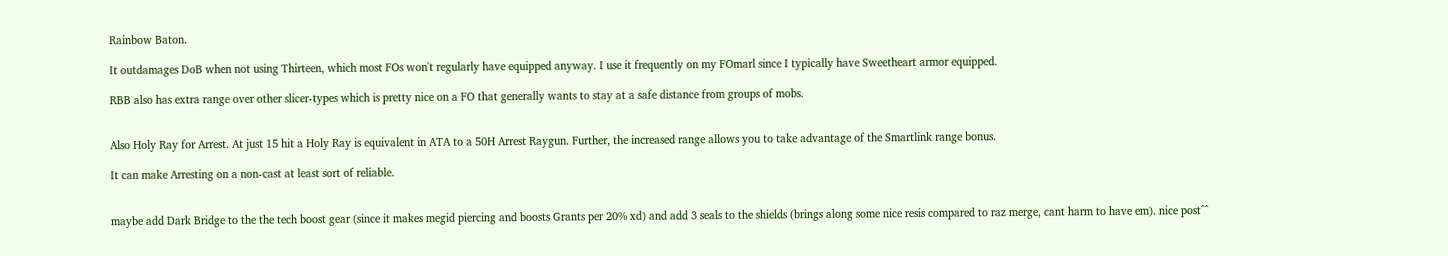Rainbow Baton.

It outdamages DoB when not using Thirteen, which most FOs won't regularly have equipped anyway. I use it frequently on my FOmarl since I typically have Sweetheart armor equipped.

RBB also has extra range over other slicer-types which is pretty nice on a FO that generally wants to stay at a safe distance from groups of mobs.


Also Holy Ray for Arrest. At just 15 hit a Holy Ray is equivalent in ATA to a 50H Arrest Raygun. Further, the increased range allows you to take advantage of the Smartlink range bonus.

It can make Arresting on a non-cast at least sort of reliable.


maybe add Dark Bridge to the the tech boost gear (since it makes megid piercing and boosts Grants per 20% xd) and add 3 seals to the shields (brings along some nice resis compared to raz merge, cant harm to have em). nice post^^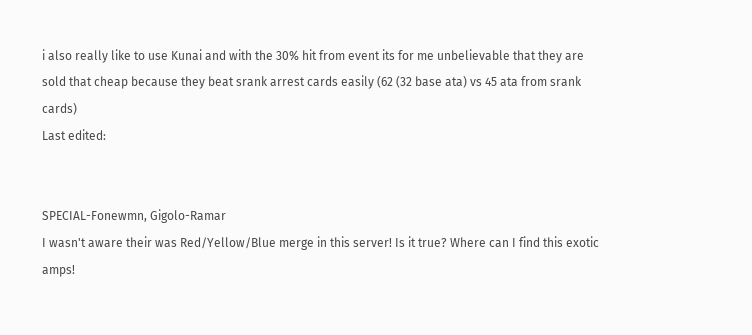i also really like to use Kunai and with the 30% hit from event its for me unbelievable that they are sold that cheap because they beat srank arrest cards easily (62 (32 base ata) vs 45 ata from srank cards)
Last edited:


SPECIAL-Fonewmn, Gigolo-Ramar
I wasn't aware their was Red/Yellow/Blue merge in this server! Is it true? Where can I find this exotic amps!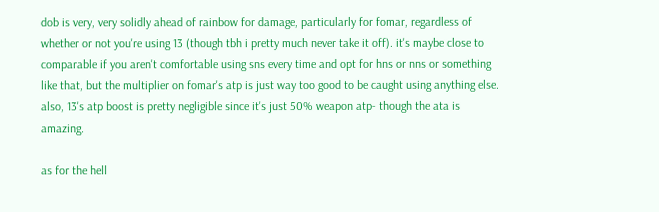dob is very, very solidly ahead of rainbow for damage, particularly for fomar, regardless of whether or not you're using 13 (though tbh i pretty much never take it off). it's maybe close to comparable if you aren't comfortable using sns every time and opt for hns or nns or something like that, but the multiplier on fomar's atp is just way too good to be caught using anything else. also, 13's atp boost is pretty negligible since it's just 50% weapon atp- though the ata is amazing.

as for the hell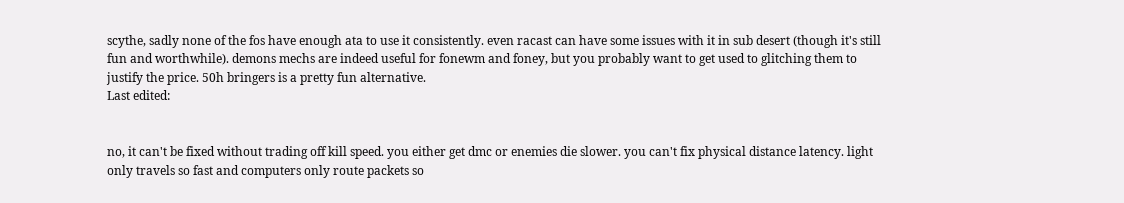scythe, sadly none of the fos have enough ata to use it consistently. even racast can have some issues with it in sub desert (though it's still fun and worthwhile). demons mechs are indeed useful for fonewm and foney, but you probably want to get used to glitching them to justify the price. 50h bringers is a pretty fun alternative.
Last edited:


no, it can't be fixed without trading off kill speed. you either get dmc or enemies die slower. you can't fix physical distance latency. light only travels so fast and computers only route packets so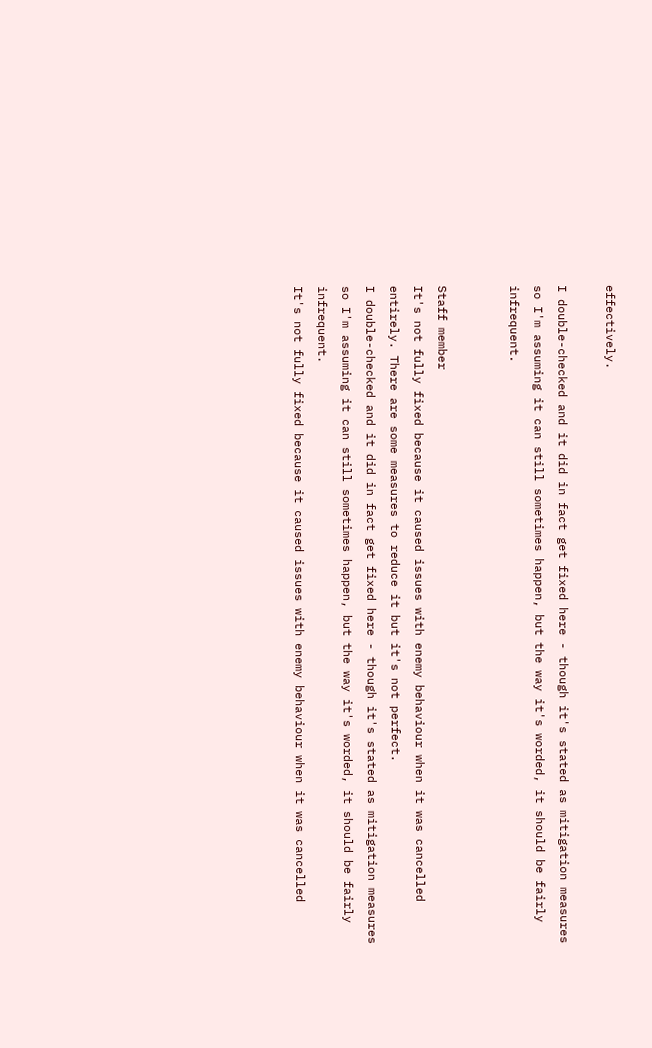effectively.

I double-checked and it did in fact get fixed here - though it's stated as mitigation measures so I'm assuming it can still sometimes happen, but the way it's worded, it should be fairly infrequent.


Staff member
It's not fully fixed because it caused issues with enemy behaviour when it was cancelled entirely. There are some measures to reduce it but it's not perfect.
I double-checked and it did in fact get fixed here - though it's stated as mitigation measures so I'm assuming it can still sometimes happen, but the way it's worded, it should be fairly infrequent.
It's not fully fixed because it caused issues with enemy behaviour when it was cancelled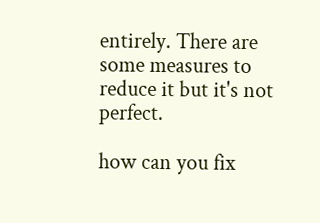entirely. There are some measures to reduce it but it's not perfect.

how can you fix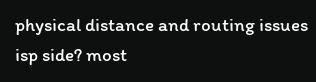physical distance and routing issues isp side? most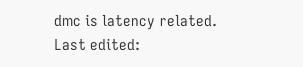dmc is latency related.
Last edited: